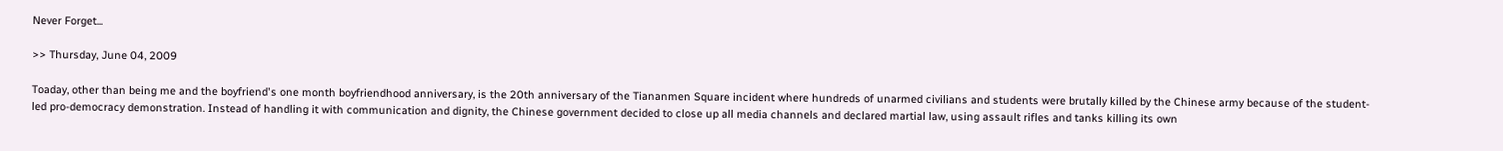Never Forget...

>> Thursday, June 04, 2009

Toaday, other than being me and the boyfriend's one month boyfriendhood anniversary, is the 20th anniversary of the Tiananmen Square incident where hundreds of unarmed civilians and students were brutally killed by the Chinese army because of the student-led pro-democracy demonstration. Instead of handling it with communication and dignity, the Chinese government decided to close up all media channels and declared martial law, using assault rifles and tanks killing its own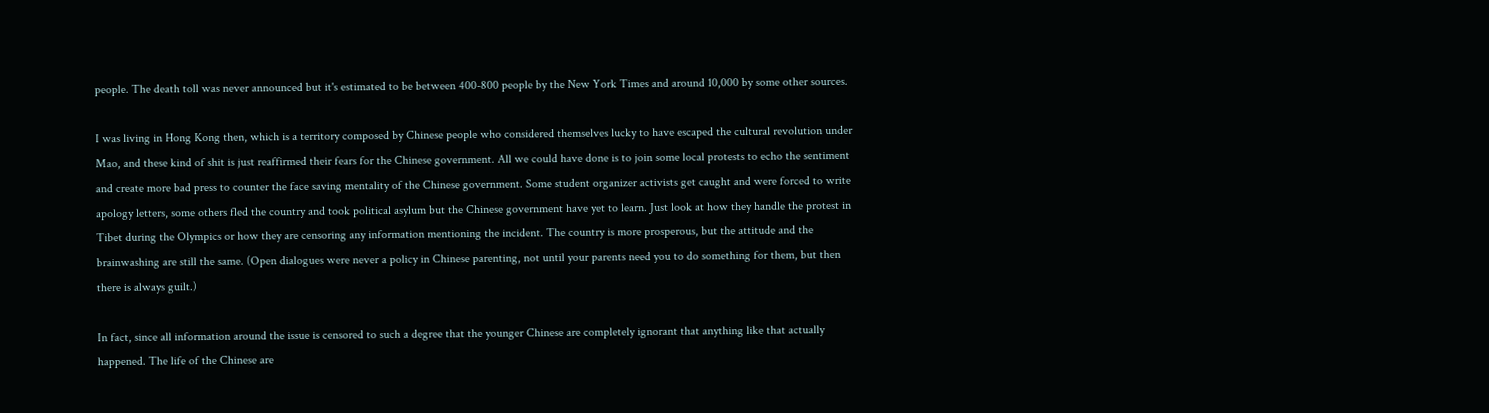people. The death toll was never announced but it's estimated to be between 400-800 people by the New York Times and around 10,000 by some other sources.

I was living in Hong Kong then, which is a territory composed by Chinese people who considered themselves lucky to have escaped the cultural revolution under Mao, and these kind of shit is just reaffirmed their fears for the Chinese government. All we could have done is to join some local protests to echo the sentiment and create more bad press to counter the face saving mentality of the Chinese government. Some student organizer activists get caught and were forced to write apology letters, some others fled the country and took political asylum but the Chinese government have yet to learn. Just look at how they handle the protest in Tibet during the Olympics or how they are censoring any information mentioning the incident. The country is more prosperous, but the attitude and the brainwashing are still the same. (Open dialogues were never a policy in Chinese parenting, not until your parents need you to do something for them, but then there is always guilt.)

In fact, since all information around the issue is censored to such a degree that the younger Chinese are completely ignorant that anything like that actually happened. The life of the Chinese are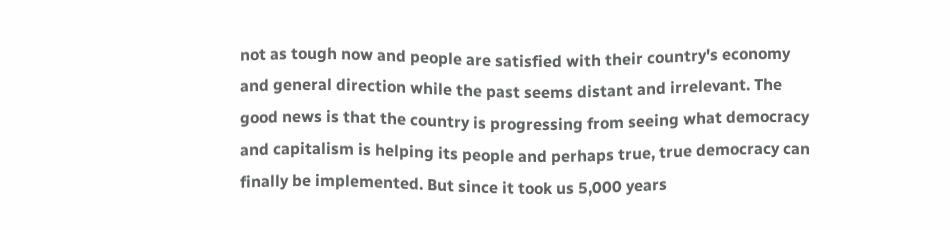not as tough now and people are satisfied with their country's economy and general direction while the past seems distant and irrelevant. The good news is that the country is progressing from seeing what democracy and capitalism is helping its people and perhaps true, true democracy can finally be implemented. But since it took us 5,000 years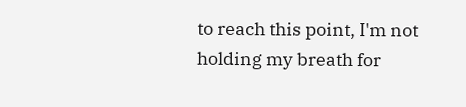to reach this point, I'm not holding my breath for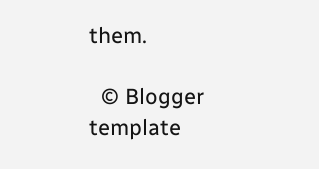them.

  © Blogger template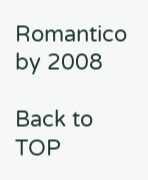Romantico by 2008

Back to TOP